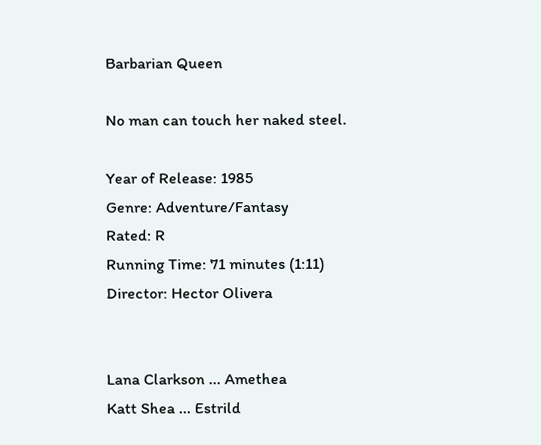Barbarian Queen

No man can touch her naked steel.

Year of Release: 1985
Genre: Adventure/Fantasy
Rated: R
Running Time: 71 minutes (1:11)
Director: Hector Olivera


Lana Clarkson ... Amethea
Katt Shea ... Estrild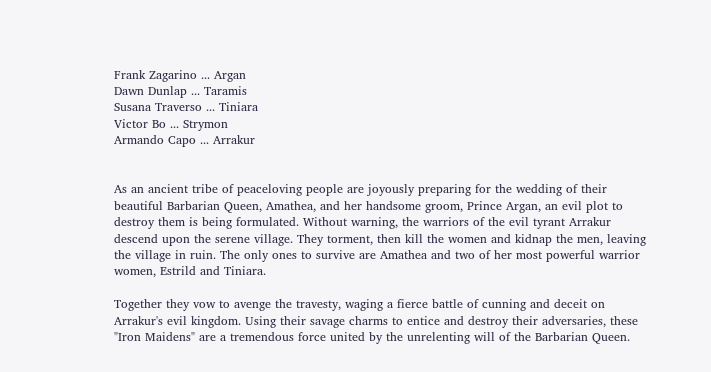Frank Zagarino ... Argan
Dawn Dunlap ... Taramis
Susana Traverso ... Tiniara
Victor Bo ... Strymon
Armando Capo ... Arrakur


As an ancient tribe of peaceloving people are joyously preparing for the wedding of their beautiful Barbarian Queen, Amathea, and her handsome groom, Prince Argan, an evil plot to destroy them is being formulated. Without warning, the warriors of the evil tyrant Arrakur descend upon the serene village. They torment, then kill the women and kidnap the men, leaving the village in ruin. The only ones to survive are Amathea and two of her most powerful warrior women, Estrild and Tiniara.

Together they vow to avenge the travesty, waging a fierce battle of cunning and deceit on Arrakur's evil kingdom. Using their savage charms to entice and destroy their adversaries, these "Iron Maidens" are a tremendous force united by the unrelenting will of the Barbarian Queen.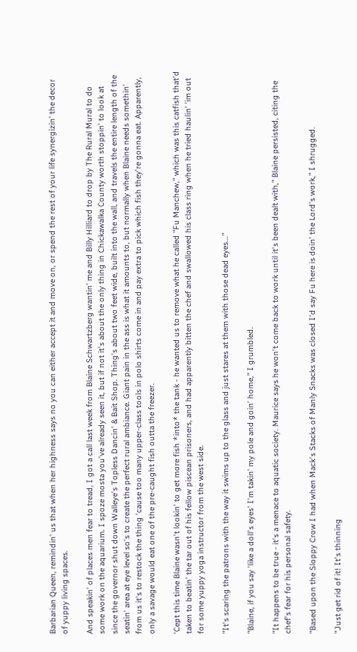Barbarian Queen, remindin' us that when her highness says no you can either accept it and move on, or spend the rest of your life synergizin' the decor of yuppy living spaces.

And speakin' of places men fear to tread, I got a call last week from Blaine Schwartzberg wantin' me and Billy Hilliard to drop by The Rural Mural to do some work on the aquarium. I spoze mosta you've already seen it, but if not it's about the only thing in Chickawalka County worth stoppin' to look at since the governor shut down Walleye's Topless Dancin' & Bait Shop. Thing's about two feet wide, built into the wall, and travels the entire length of the seatin' area at eye level so's to create the perfect rural ambiance. Giant pain in the ass is what it amounts to, but normally when Blaine needs somethin' from us it's to restock the thing 'cause too many upper-class tools in polo shirts come in and pay extra to pick which fish they're gonna eat. Apparently, only a savage would eat one of the pre-caught fish outta the freezer.

'Cept this time Blaine wasn't lookin' to get more fish *into* the tank - he wanted us to remove what he called "Fu Manchew," which was this catfish that'd taken to beatin' the tar out of his fellow piscean prisoners, and had apparently bitten the chef and swallowed his class ring when he tried haulin' 'im out for some yuppy yoga instructor from the west side.

"It's scaring the patrons with the way it swims up to the glass and just stares at them with those dead eyes..."

"Blaine, if you say 'like a doll's eyes' I'm takin' my pole and goin' home," I grumbled.

"It happens to be true - it's a menace to aquatic society. Maurice says he won't come back to work until it's been dealt with," Blaine persisted, citing the chef's fear for his personal safety.

"Based upon the Sloppy Crow I had when Mack's Stacks of Manly Snacks was closed I'd say Fu here is doin' the Lord's work," I shrugged.

"Just get rid of it! It's thinning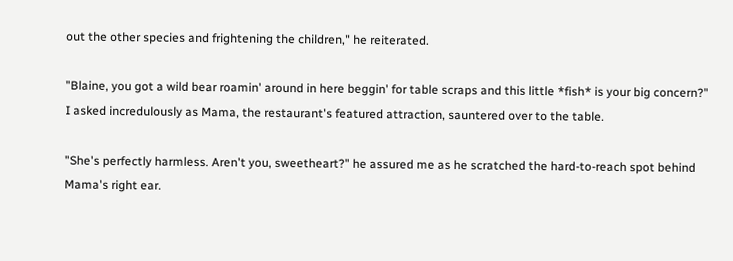out the other species and frightening the children," he reiterated.

"Blaine, you got a wild bear roamin' around in here beggin' for table scraps and this little *fish* is your big concern?" I asked incredulously as Mama, the restaurant's featured attraction, sauntered over to the table.

"She's perfectly harmless. Aren't you, sweetheart?" he assured me as he scratched the hard-to-reach spot behind Mama's right ear.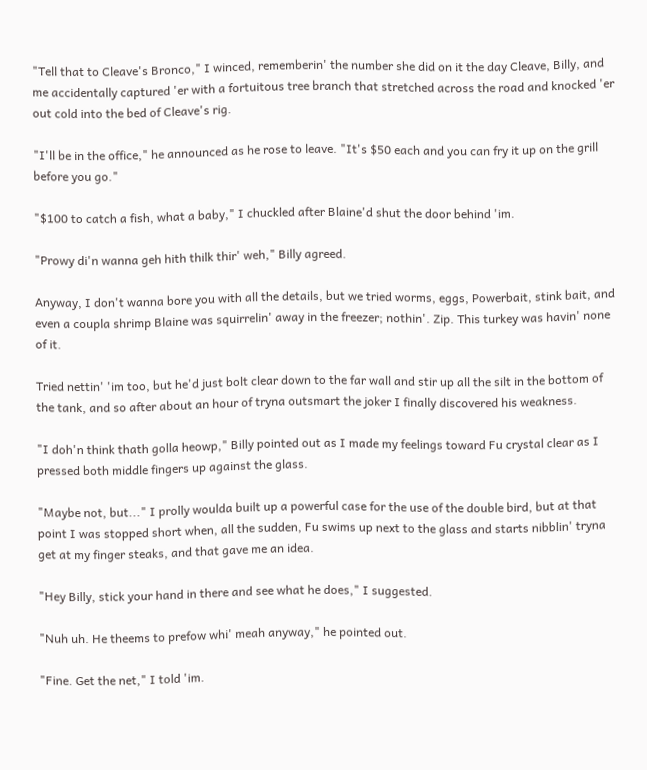"Tell that to Cleave's Bronco," I winced, rememberin' the number she did on it the day Cleave, Billy, and me accidentally captured 'er with a fortuitous tree branch that stretched across the road and knocked 'er out cold into the bed of Cleave's rig.

"I'll be in the office," he announced as he rose to leave. "It's $50 each and you can fry it up on the grill before you go."

"$100 to catch a fish, what a baby," I chuckled after Blaine'd shut the door behind 'im.

"Prowy di'n wanna geh hith thilk thir' weh," Billy agreed.

Anyway, I don't wanna bore you with all the details, but we tried worms, eggs, Powerbait, stink bait, and even a coupla shrimp Blaine was squirrelin' away in the freezer; nothin'. Zip. This turkey was havin' none of it.

Tried nettin' 'im too, but he'd just bolt clear down to the far wall and stir up all the silt in the bottom of the tank, and so after about an hour of tryna outsmart the joker I finally discovered his weakness.

"I doh'n think thath golla heowp," Billy pointed out as I made my feelings toward Fu crystal clear as I pressed both middle fingers up against the glass.

"Maybe not, but..." I prolly woulda built up a powerful case for the use of the double bird, but at that point I was stopped short when, all the sudden, Fu swims up next to the glass and starts nibblin' tryna get at my finger steaks, and that gave me an idea.

"Hey Billy, stick your hand in there and see what he does," I suggested.

"Nuh uh. He theems to prefow whi' meah anyway," he pointed out.

"Fine. Get the net," I told 'im.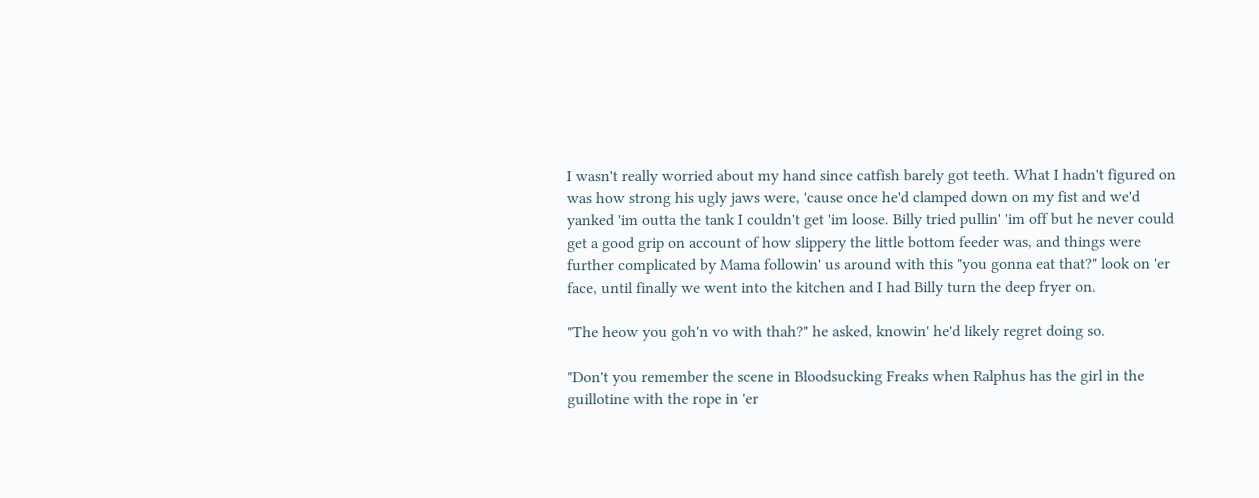I wasn't really worried about my hand since catfish barely got teeth. What I hadn't figured on was how strong his ugly jaws were, 'cause once he'd clamped down on my fist and we'd yanked 'im outta the tank I couldn't get 'im loose. Billy tried pullin' 'im off but he never could get a good grip on account of how slippery the little bottom feeder was, and things were further complicated by Mama followin' us around with this "you gonna eat that?" look on 'er face, until finally we went into the kitchen and I had Billy turn the deep fryer on.

"The heow you goh'n vo with thah?" he asked, knowin' he'd likely regret doing so.

"Don't you remember the scene in Bloodsucking Freaks when Ralphus has the girl in the guillotine with the rope in 'er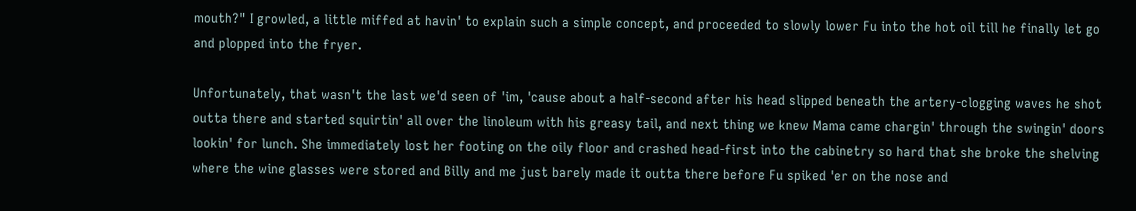mouth?" I growled, a little miffed at havin' to explain such a simple concept, and proceeded to slowly lower Fu into the hot oil till he finally let go and plopped into the fryer.

Unfortunately, that wasn't the last we'd seen of 'im, 'cause about a half-second after his head slipped beneath the artery-clogging waves he shot outta there and started squirtin' all over the linoleum with his greasy tail, and next thing we knew Mama came chargin' through the swingin' doors lookin' for lunch. She immediately lost her footing on the oily floor and crashed head-first into the cabinetry so hard that she broke the shelving where the wine glasses were stored and Billy and me just barely made it outta there before Fu spiked 'er on the nose and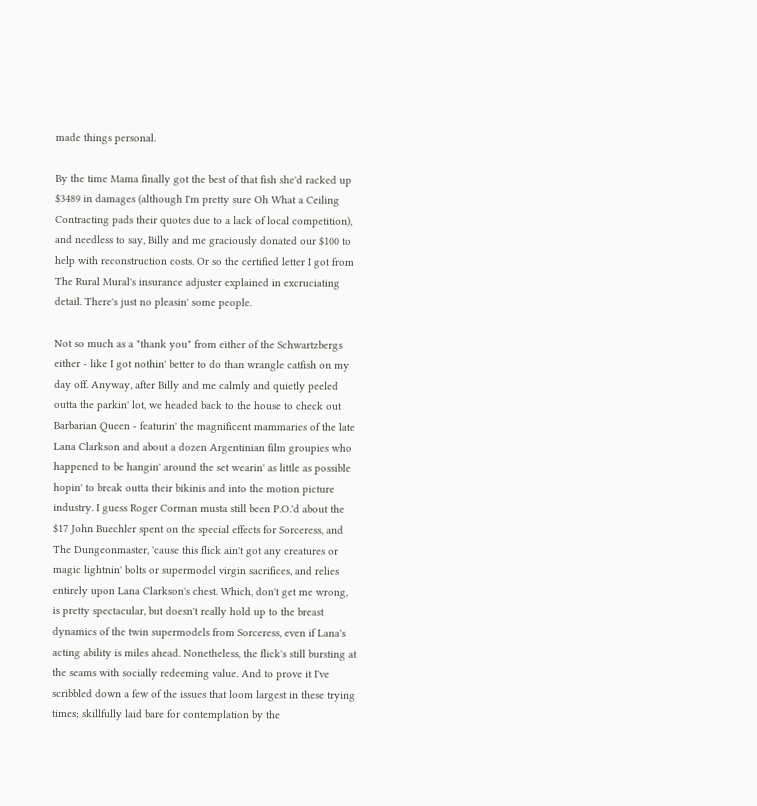made things personal.

By the time Mama finally got the best of that fish she'd racked up $3489 in damages (although I'm pretty sure Oh What a Ceiling Contracting pads their quotes due to a lack of local competition), and needless to say, Billy and me graciously donated our $100 to help with reconstruction costs. Or so the certified letter I got from The Rural Mural's insurance adjuster explained in excruciating detail. There's just no pleasin' some people.

Not so much as a "thank you" from either of the Schwartzbergs either - like I got nothin' better to do than wrangle catfish on my day off. Anyway, after Billy and me calmly and quietly peeled outta the parkin' lot, we headed back to the house to check out Barbarian Queen - featurin' the magnificent mammaries of the late Lana Clarkson and about a dozen Argentinian film groupies who happened to be hangin' around the set wearin' as little as possible hopin' to break outta their bikinis and into the motion picture industry. I guess Roger Corman musta still been P.O.'d about the $17 John Buechler spent on the special effects for Sorceress, and The Dungeonmaster, 'cause this flick ain't got any creatures or magic lightnin' bolts or supermodel virgin sacrifices, and relies entirely upon Lana Clarkson's chest. Which, don't get me wrong, is pretty spectacular, but doesn't really hold up to the breast dynamics of the twin supermodels from Sorceress, even if Lana's acting ability is miles ahead. Nonetheless, the flick's still bursting at the seams with socially redeeming value. And to prove it I've scribbled down a few of the issues that loom largest in these trying times; skillfully laid bare for contemplation by the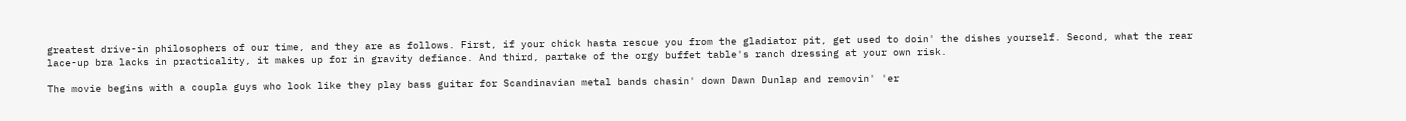greatest drive-in philosophers of our time, and they are as follows. First, if your chick hasta rescue you from the gladiator pit, get used to doin' the dishes yourself. Second, what the rear lace-up bra lacks in practicality, it makes up for in gravity defiance. And third, partake of the orgy buffet table's ranch dressing at your own risk.

The movie begins with a coupla guys who look like they play bass guitar for Scandinavian metal bands chasin' down Dawn Dunlap and removin' 'er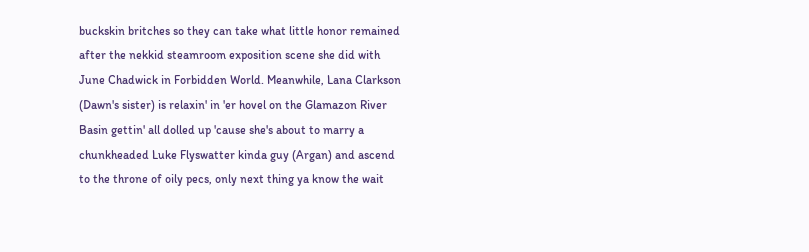buckskin britches so they can take what little honor remained after the nekkid steamroom exposition scene she did with June Chadwick in Forbidden World. Meanwhile, Lana Clarkson (Dawn's sister) is relaxin' in 'er hovel on the Glamazon River Basin gettin' all dolled up 'cause she's about to marry a chunkheaded Luke Flyswatter kinda guy (Argan) and ascend to the throne of oily pecs, only next thing ya know the wait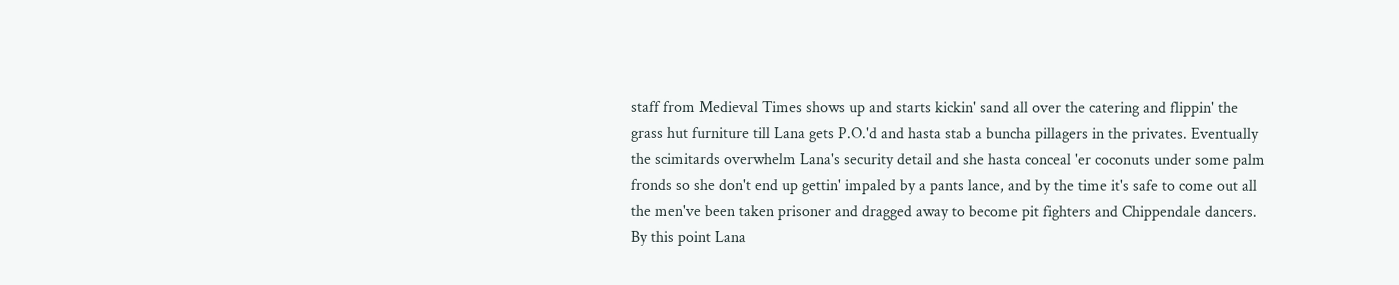staff from Medieval Times shows up and starts kickin' sand all over the catering and flippin' the grass hut furniture till Lana gets P.O.'d and hasta stab a buncha pillagers in the privates. Eventually the scimitards overwhelm Lana's security detail and she hasta conceal 'er coconuts under some palm fronds so she don't end up gettin' impaled by a pants lance, and by the time it's safe to come out all the men've been taken prisoner and dragged away to become pit fighters and Chippendale dancers. By this point Lana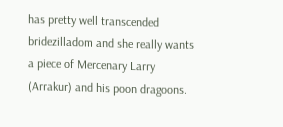has pretty well transcended bridezilladom and she really wants a piece of Mercenary Larry (Arrakur) and his poon dragoons.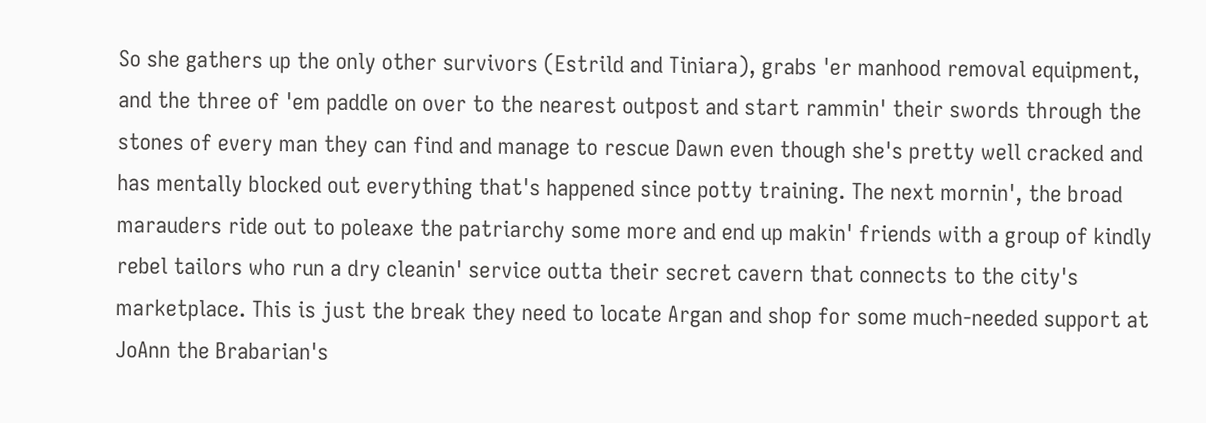So she gathers up the only other survivors (Estrild and Tiniara), grabs 'er manhood removal equipment, and the three of 'em paddle on over to the nearest outpost and start rammin' their swords through the stones of every man they can find and manage to rescue Dawn even though she's pretty well cracked and has mentally blocked out everything that's happened since potty training. The next mornin', the broad marauders ride out to poleaxe the patriarchy some more and end up makin' friends with a group of kindly rebel tailors who run a dry cleanin' service outta their secret cavern that connects to the city's marketplace. This is just the break they need to locate Argan and shop for some much-needed support at JoAnn the Brabarian's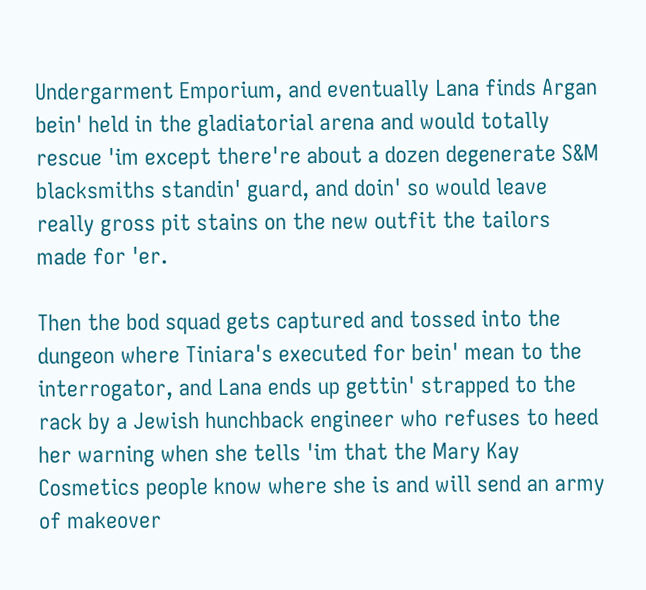Undergarment Emporium, and eventually Lana finds Argan bein' held in the gladiatorial arena and would totally rescue 'im except there're about a dozen degenerate S&M blacksmiths standin' guard, and doin' so would leave really gross pit stains on the new outfit the tailors made for 'er.

Then the bod squad gets captured and tossed into the dungeon where Tiniara's executed for bein' mean to the interrogator, and Lana ends up gettin' strapped to the rack by a Jewish hunchback engineer who refuses to heed her warning when she tells 'im that the Mary Kay Cosmetics people know where she is and will send an army of makeover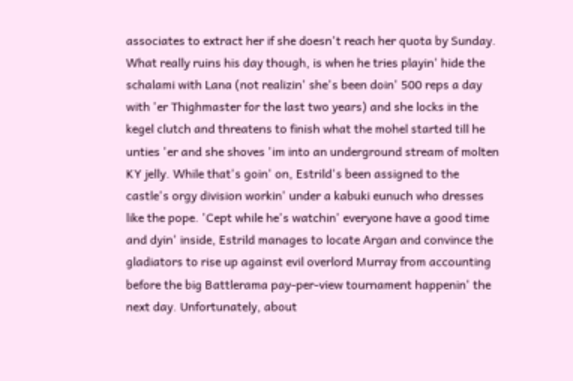associates to extract her if she doesn't reach her quota by Sunday. What really ruins his day though, is when he tries playin' hide the schalami with Lana (not realizin' she's been doin' 500 reps a day with 'er Thighmaster for the last two years) and she locks in the kegel clutch and threatens to finish what the mohel started till he unties 'er and she shoves 'im into an underground stream of molten KY jelly. While that's goin' on, Estrild's been assigned to the castle's orgy division workin' under a kabuki eunuch who dresses like the pope. 'Cept while he's watchin' everyone have a good time and dyin' inside, Estrild manages to locate Argan and convince the gladiators to rise up against evil overlord Murray from accounting before the big Battlerama pay-per-view tournament happenin' the next day. Unfortunately, about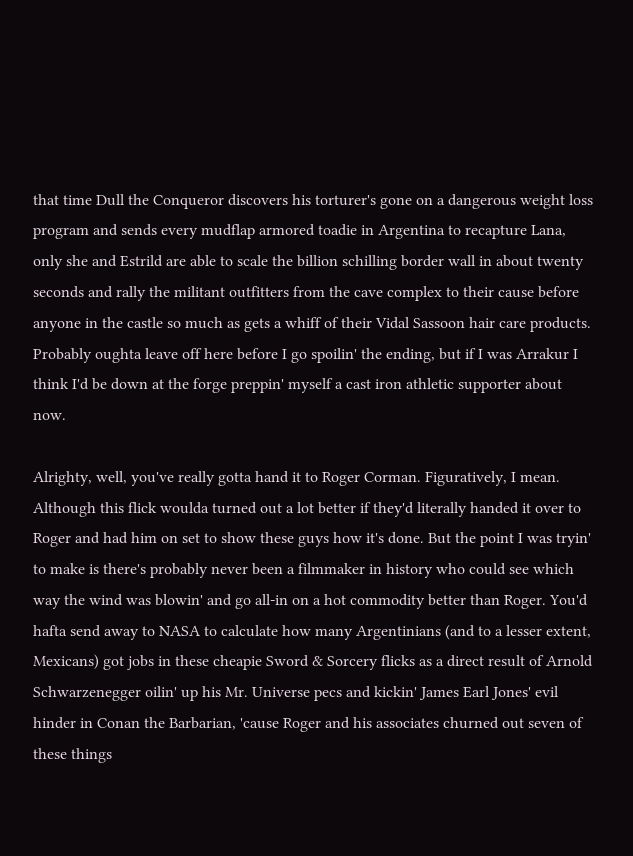that time Dull the Conqueror discovers his torturer's gone on a dangerous weight loss program and sends every mudflap armored toadie in Argentina to recapture Lana, only she and Estrild are able to scale the billion schilling border wall in about twenty seconds and rally the militant outfitters from the cave complex to their cause before anyone in the castle so much as gets a whiff of their Vidal Sassoon hair care products. Probably oughta leave off here before I go spoilin' the ending, but if I was Arrakur I think I'd be down at the forge preppin' myself a cast iron athletic supporter about now.

Alrighty, well, you've really gotta hand it to Roger Corman. Figuratively, I mean. Although this flick woulda turned out a lot better if they'd literally handed it over to Roger and had him on set to show these guys how it's done. But the point I was tryin' to make is there's probably never been a filmmaker in history who could see which way the wind was blowin' and go all-in on a hot commodity better than Roger. You'd hafta send away to NASA to calculate how many Argentinians (and to a lesser extent, Mexicans) got jobs in these cheapie Sword & Sorcery flicks as a direct result of Arnold Schwarzenegger oilin' up his Mr. Universe pecs and kickin' James Earl Jones' evil hinder in Conan the Barbarian, 'cause Roger and his associates churned out seven of these things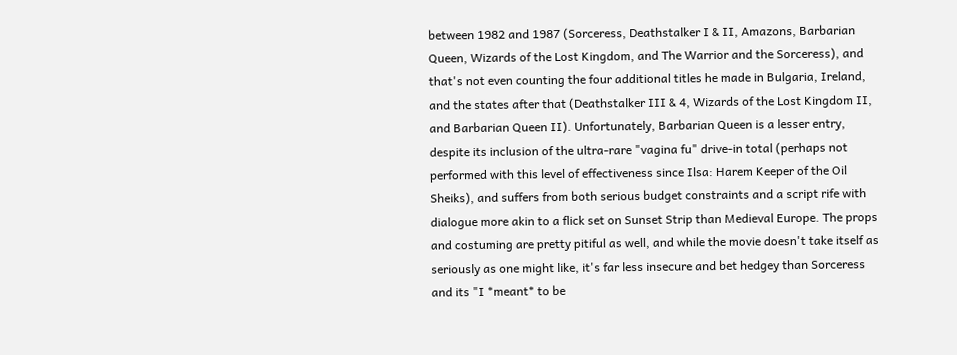between 1982 and 1987 (Sorceress, Deathstalker I & II, Amazons, Barbarian Queen, Wizards of the Lost Kingdom, and The Warrior and the Sorceress), and that's not even counting the four additional titles he made in Bulgaria, Ireland, and the states after that (Deathstalker III & 4, Wizards of the Lost Kingdom II, and Barbarian Queen II). Unfortunately, Barbarian Queen is a lesser entry, despite its inclusion of the ultra-rare "vagina fu" drive-in total (perhaps not performed with this level of effectiveness since Ilsa: Harem Keeper of the Oil Sheiks), and suffers from both serious budget constraints and a script rife with dialogue more akin to a flick set on Sunset Strip than Medieval Europe. The props and costuming are pretty pitiful as well, and while the movie doesn't take itself as seriously as one might like, it's far less insecure and bet hedgey than Sorceress and its "I *meant* to be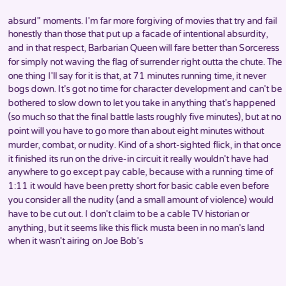absurd" moments. I'm far more forgiving of movies that try and fail honestly than those that put up a facade of intentional absurdity, and in that respect, Barbarian Queen will fare better than Sorceress for simply not waving the flag of surrender right outta the chute. The one thing I'll say for it is that, at 71 minutes running time, it never bogs down. It's got no time for character development and can't be bothered to slow down to let you take in anything that's happened (so much so that the final battle lasts roughly five minutes), but at no point will you have to go more than about eight minutes without murder, combat, or nudity. Kind of a short-sighted flick, in that once it finished its run on the drive-in circuit it really wouldn't have had anywhere to go except pay cable, because with a running time of 1:11 it would have been pretty short for basic cable even before you consider all the nudity (and a small amount of violence) would have to be cut out. I don't claim to be a cable TV historian or anything, but it seems like this flick musta been in no man's land when it wasn't airing on Joe Bob's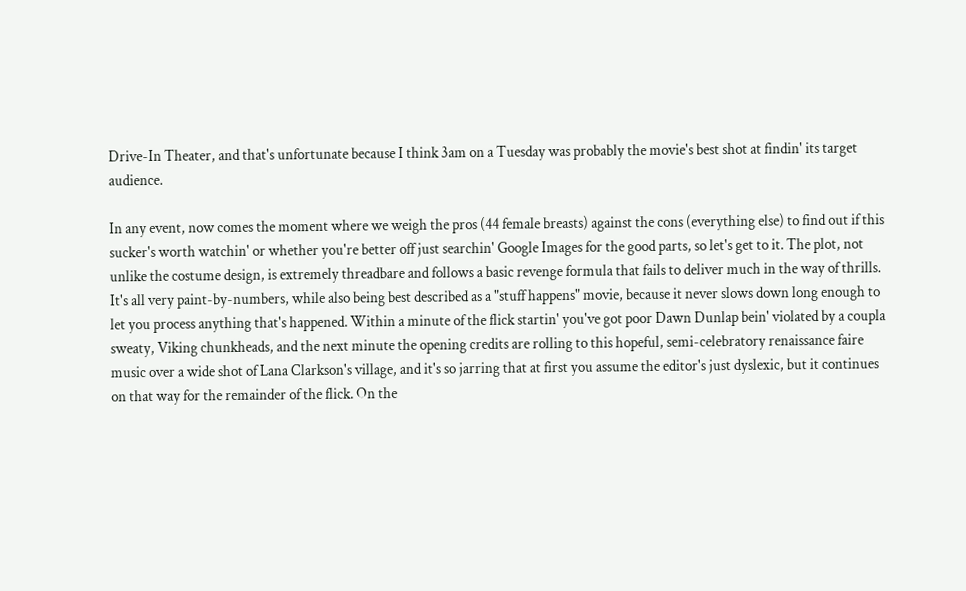Drive-In Theater, and that's unfortunate because I think 3am on a Tuesday was probably the movie's best shot at findin' its target audience.

In any event, now comes the moment where we weigh the pros (44 female breasts) against the cons (everything else) to find out if this sucker's worth watchin' or whether you're better off just searchin' Google Images for the good parts, so let's get to it. The plot, not unlike the costume design, is extremely threadbare and follows a basic revenge formula that fails to deliver much in the way of thrills. It's all very paint-by-numbers, while also being best described as a "stuff happens" movie, because it never slows down long enough to let you process anything that's happened. Within a minute of the flick startin' you've got poor Dawn Dunlap bein' violated by a coupla sweaty, Viking chunkheads, and the next minute the opening credits are rolling to this hopeful, semi-celebratory renaissance faire music over a wide shot of Lana Clarkson's village, and it's so jarring that at first you assume the editor's just dyslexic, but it continues on that way for the remainder of the flick. On the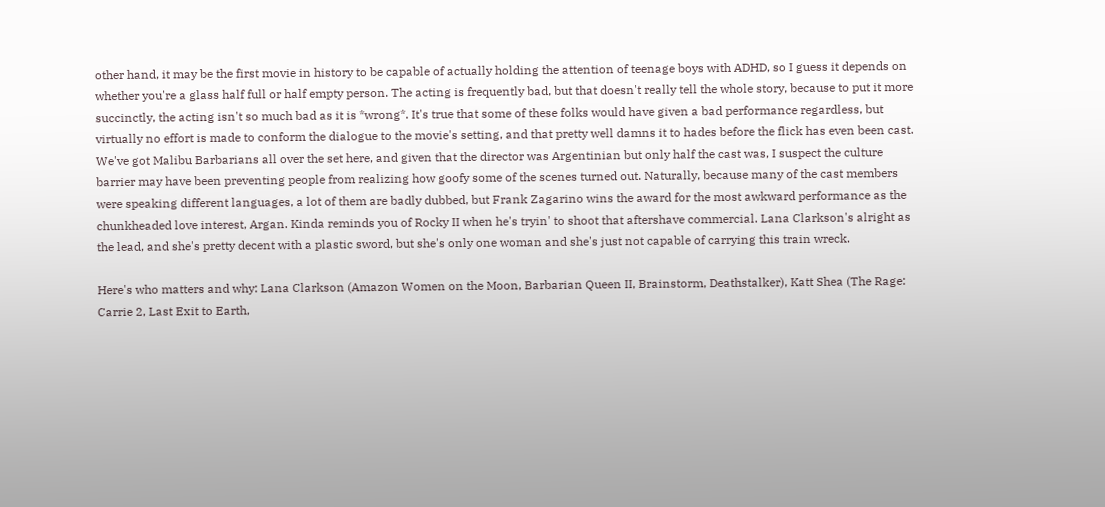other hand, it may be the first movie in history to be capable of actually holding the attention of teenage boys with ADHD, so I guess it depends on whether you're a glass half full or half empty person. The acting is frequently bad, but that doesn't really tell the whole story, because to put it more succinctly, the acting isn't so much bad as it is *wrong*. It's true that some of these folks would have given a bad performance regardless, but virtually no effort is made to conform the dialogue to the movie's setting, and that pretty well damns it to hades before the flick has even been cast. We've got Malibu Barbarians all over the set here, and given that the director was Argentinian but only half the cast was, I suspect the culture barrier may have been preventing people from realizing how goofy some of the scenes turned out. Naturally, because many of the cast members were speaking different languages, a lot of them are badly dubbed, but Frank Zagarino wins the award for the most awkward performance as the chunkheaded love interest, Argan. Kinda reminds you of Rocky II when he's tryin' to shoot that aftershave commercial. Lana Clarkson's alright as the lead, and she's pretty decent with a plastic sword, but she's only one woman and she's just not capable of carrying this train wreck.

Here's who matters and why: Lana Clarkson (Amazon Women on the Moon, Barbarian Queen II, Brainstorm, Deathstalker), Katt Shea (The Rage: Carrie 2, Last Exit to Earth,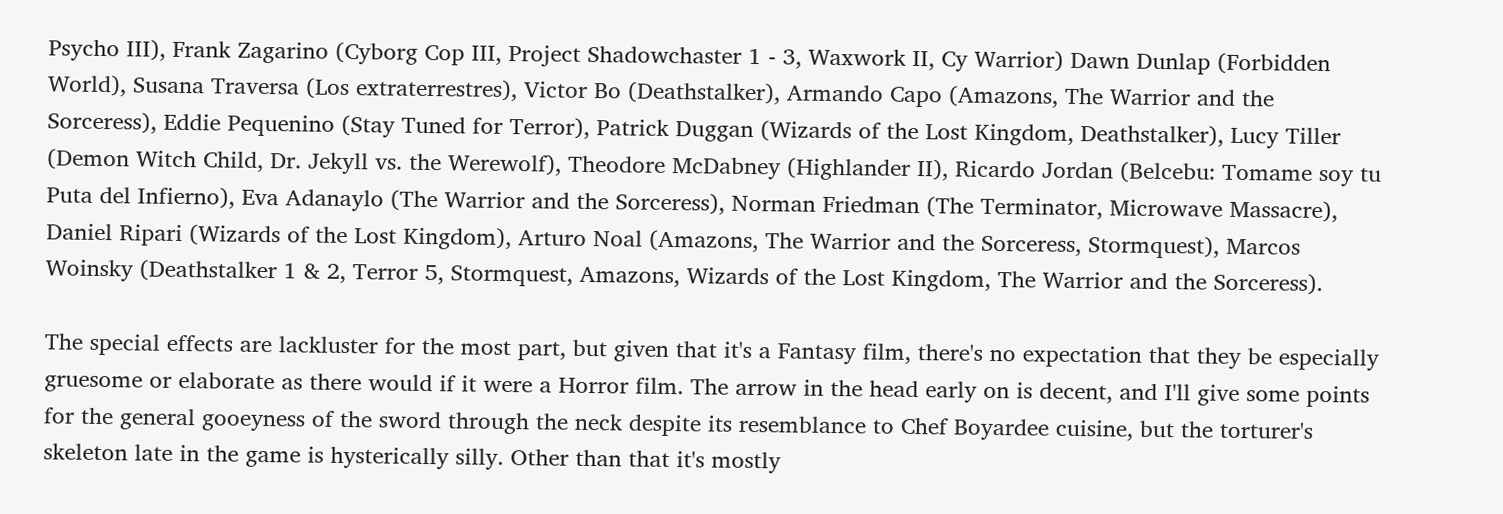Psycho III), Frank Zagarino (Cyborg Cop III, Project Shadowchaster 1 - 3, Waxwork II, Cy Warrior) Dawn Dunlap (Forbidden World), Susana Traversa (Los extraterrestres), Victor Bo (Deathstalker), Armando Capo (Amazons, The Warrior and the Sorceress), Eddie Pequenino (Stay Tuned for Terror), Patrick Duggan (Wizards of the Lost Kingdom, Deathstalker), Lucy Tiller (Demon Witch Child, Dr. Jekyll vs. the Werewolf), Theodore McDabney (Highlander II), Ricardo Jordan (Belcebu: Tomame soy tu Puta del Infierno), Eva Adanaylo (The Warrior and the Sorceress), Norman Friedman (The Terminator, Microwave Massacre), Daniel Ripari (Wizards of the Lost Kingdom), Arturo Noal (Amazons, The Warrior and the Sorceress, Stormquest), Marcos Woinsky (Deathstalker 1 & 2, Terror 5, Stormquest, Amazons, Wizards of the Lost Kingdom, The Warrior and the Sorceress).

The special effects are lackluster for the most part, but given that it's a Fantasy film, there's no expectation that they be especially gruesome or elaborate as there would if it were a Horror film. The arrow in the head early on is decent, and I'll give some points for the general gooeyness of the sword through the neck despite its resemblance to Chef Boyardee cuisine, but the torturer's skeleton late in the game is hysterically silly. Other than that it's mostly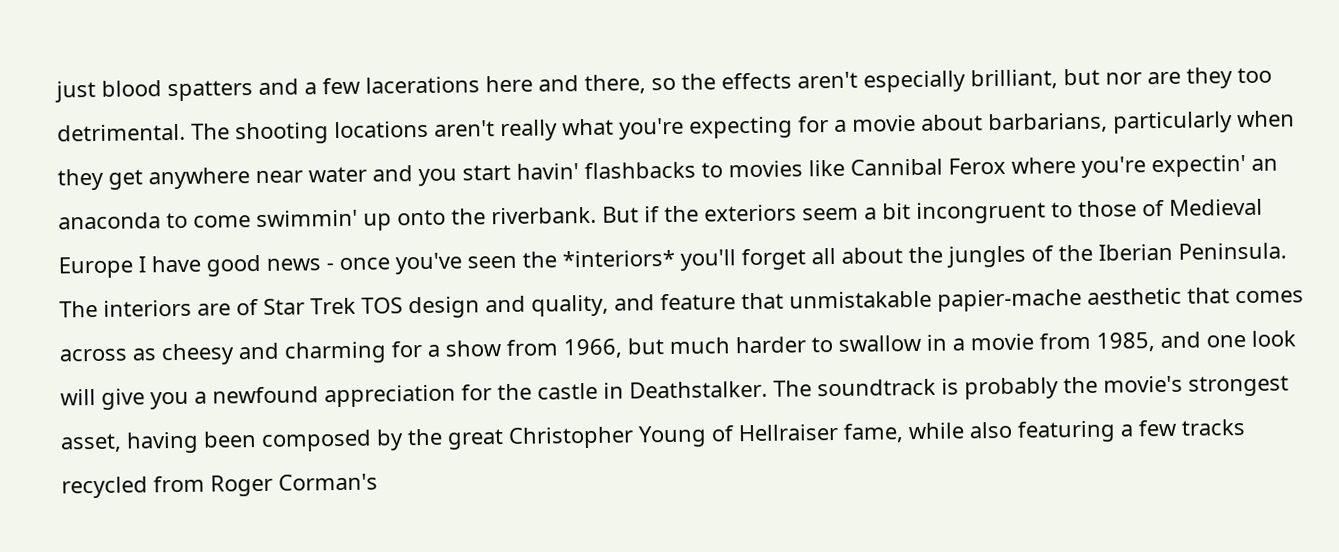just blood spatters and a few lacerations here and there, so the effects aren't especially brilliant, but nor are they too detrimental. The shooting locations aren't really what you're expecting for a movie about barbarians, particularly when they get anywhere near water and you start havin' flashbacks to movies like Cannibal Ferox where you're expectin' an anaconda to come swimmin' up onto the riverbank. But if the exteriors seem a bit incongruent to those of Medieval Europe I have good news - once you've seen the *interiors* you'll forget all about the jungles of the Iberian Peninsula. The interiors are of Star Trek TOS design and quality, and feature that unmistakable papier-mache aesthetic that comes across as cheesy and charming for a show from 1966, but much harder to swallow in a movie from 1985, and one look will give you a newfound appreciation for the castle in Deathstalker. The soundtrack is probably the movie's strongest asset, having been composed by the great Christopher Young of Hellraiser fame, while also featuring a few tracks recycled from Roger Corman's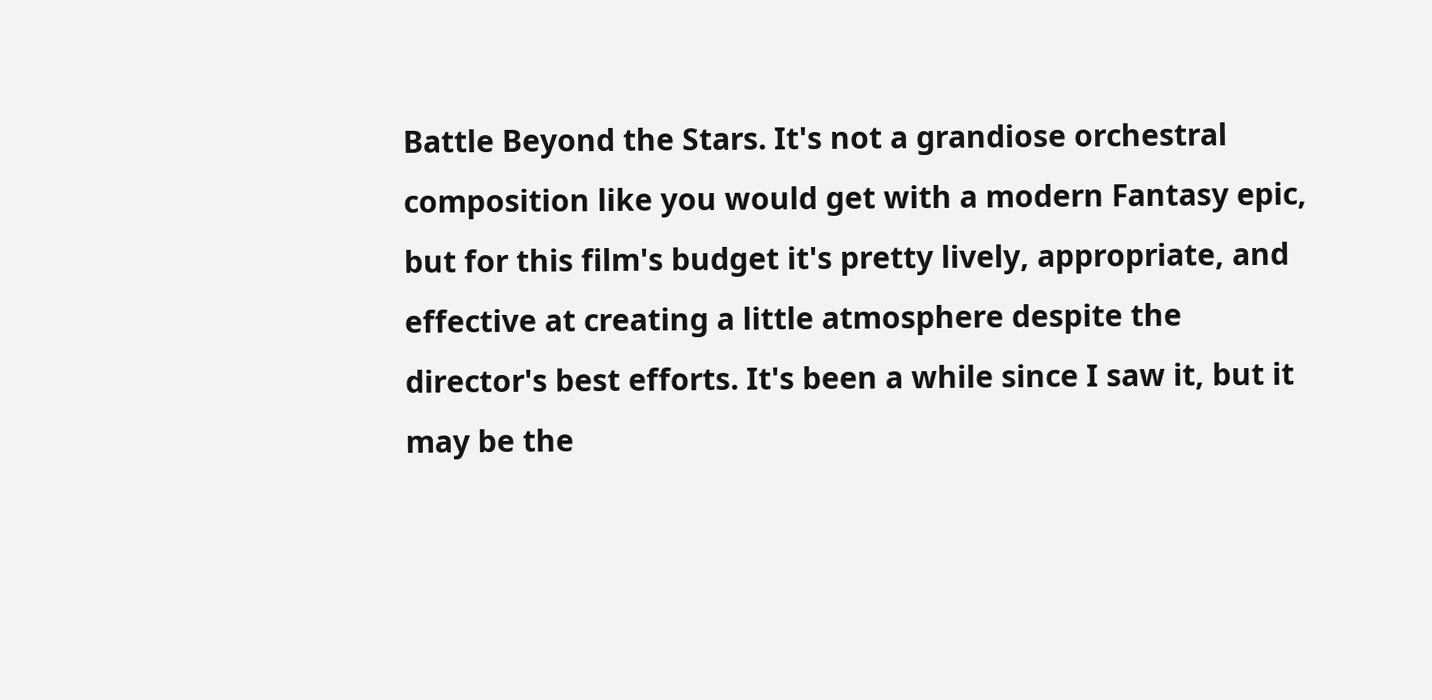Battle Beyond the Stars. It's not a grandiose orchestral composition like you would get with a modern Fantasy epic, but for this film's budget it's pretty lively, appropriate, and effective at creating a little atmosphere despite the director's best efforts. It's been a while since I saw it, but it may be the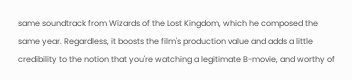same soundtrack from Wizards of the Lost Kingdom, which he composed the same year. Regardless, it boosts the film's production value and adds a little credibility to the notion that you're watching a legitimate B-movie, and worthy of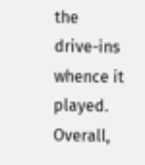the drive-ins whence it played. Overall,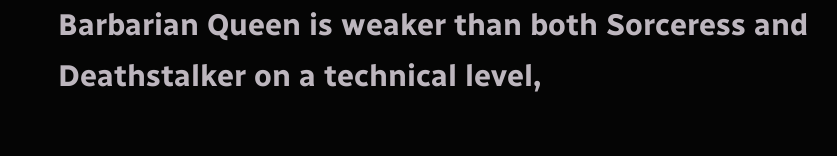Barbarian Queen is weaker than both Sorceress and Deathstalker on a technical level,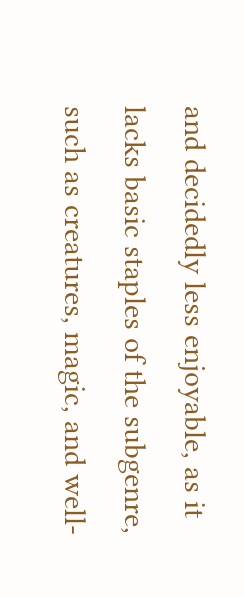and decidedly less enjoyable, as it lacks basic staples of the subgenre, such as creatures, magic, and well-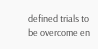defined trials to be overcome en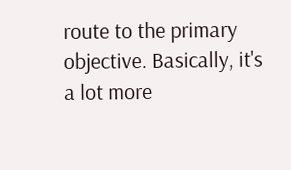route to the primary objective. Basically, it's a lot more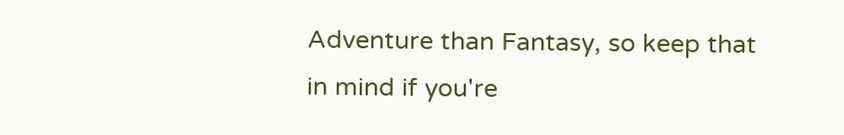Adventure than Fantasy, so keep that in mind if you're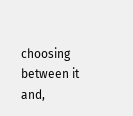choosing between it and,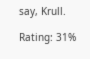say, Krull.

Rating: 31%